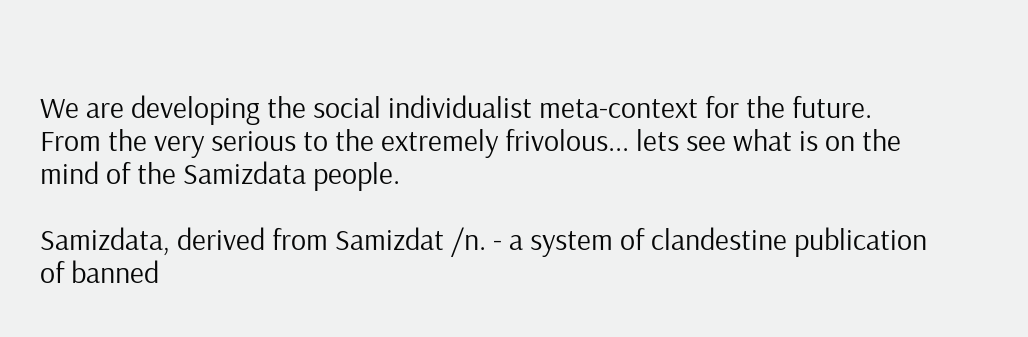We are developing the social individualist meta-context for the future. From the very serious to the extremely frivolous... lets see what is on the mind of the Samizdata people.

Samizdata, derived from Samizdat /n. - a system of clandestine publication of banned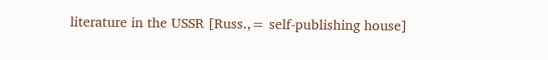literature in the USSR [Russ.,= self-publishing house]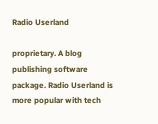Radio Userland

proprietary. A blog publishing software package. Radio Userland is more popular with tech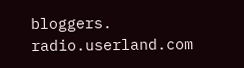bloggers. radio.userland.com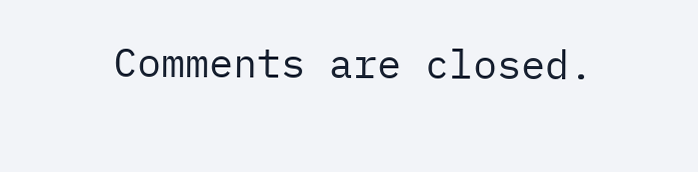Comments are closed.